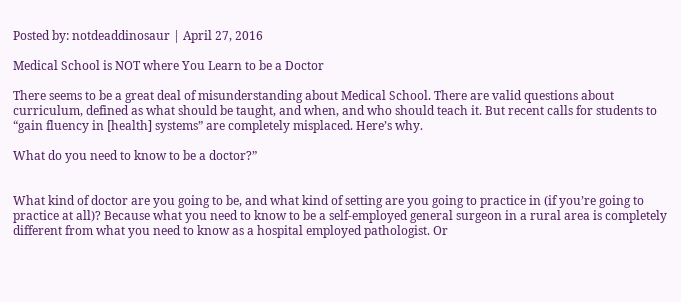Posted by: notdeaddinosaur | April 27, 2016

Medical School is NOT where You Learn to be a Doctor

There seems to be a great deal of misunderstanding about Medical School. There are valid questions about curriculum, defined as what should be taught, and when, and who should teach it. But recent calls for students to “gain fluency in [health] systems” are completely misplaced. Here’s why.

What do you need to know to be a doctor?”


What kind of doctor are you going to be, and what kind of setting are you going to practice in (if you’re going to practice at all)? Because what you need to know to be a self-employed general surgeon in a rural area is completely different from what you need to know as a hospital employed pathologist. Or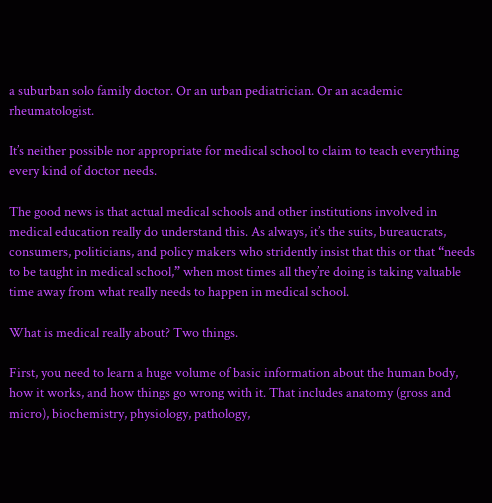a suburban solo family doctor. Or an urban pediatrician. Or an academic rheumatologist.

It’s neither possible nor appropriate for medical school to claim to teach everything every kind of doctor needs.

The good news is that actual medical schools and other institutions involved in medical education really do understand this. As always, it’s the suits, bureaucrats, consumers, politicians, and policy makers who stridently insist that this or that “needs to be taught in medical school,” when most times all they’re doing is taking valuable time away from what really needs to happen in medical school.

What is medical really about? Two things.

First, you need to learn a huge volume of basic information about the human body, how it works, and how things go wrong with it. That includes anatomy (gross and micro), biochemistry, physiology, pathology,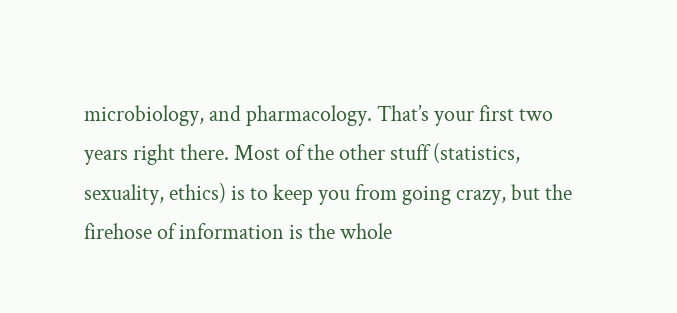microbiology, and pharmacology. That’s your first two years right there. Most of the other stuff (statistics, sexuality, ethics) is to keep you from going crazy, but the firehose of information is the whole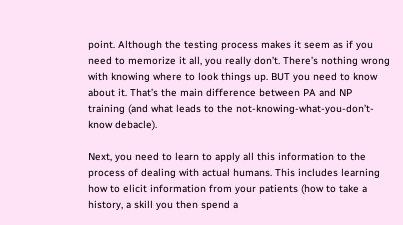point. Although the testing process makes it seem as if you need to memorize it all, you really don’t. There’s nothing wrong with knowing where to look things up. BUT you need to know about it. That’s the main difference between PA and NP training (and what leads to the not-knowing-what-you-don’t-know debacle).

Next, you need to learn to apply all this information to the process of dealing with actual humans. This includes learning how to elicit information from your patients (how to take a history, a skill you then spend a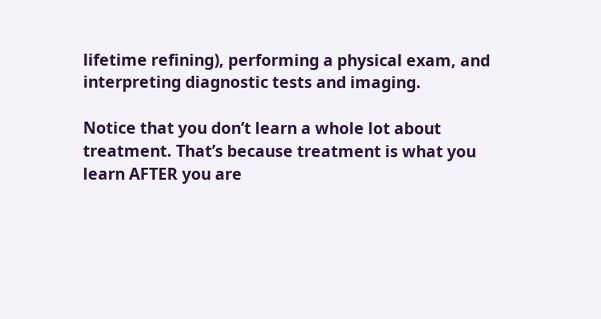lifetime refining), performing a physical exam, and interpreting diagnostic tests and imaging.

Notice that you don’t learn a whole lot about treatment. That’s because treatment is what you learn AFTER you are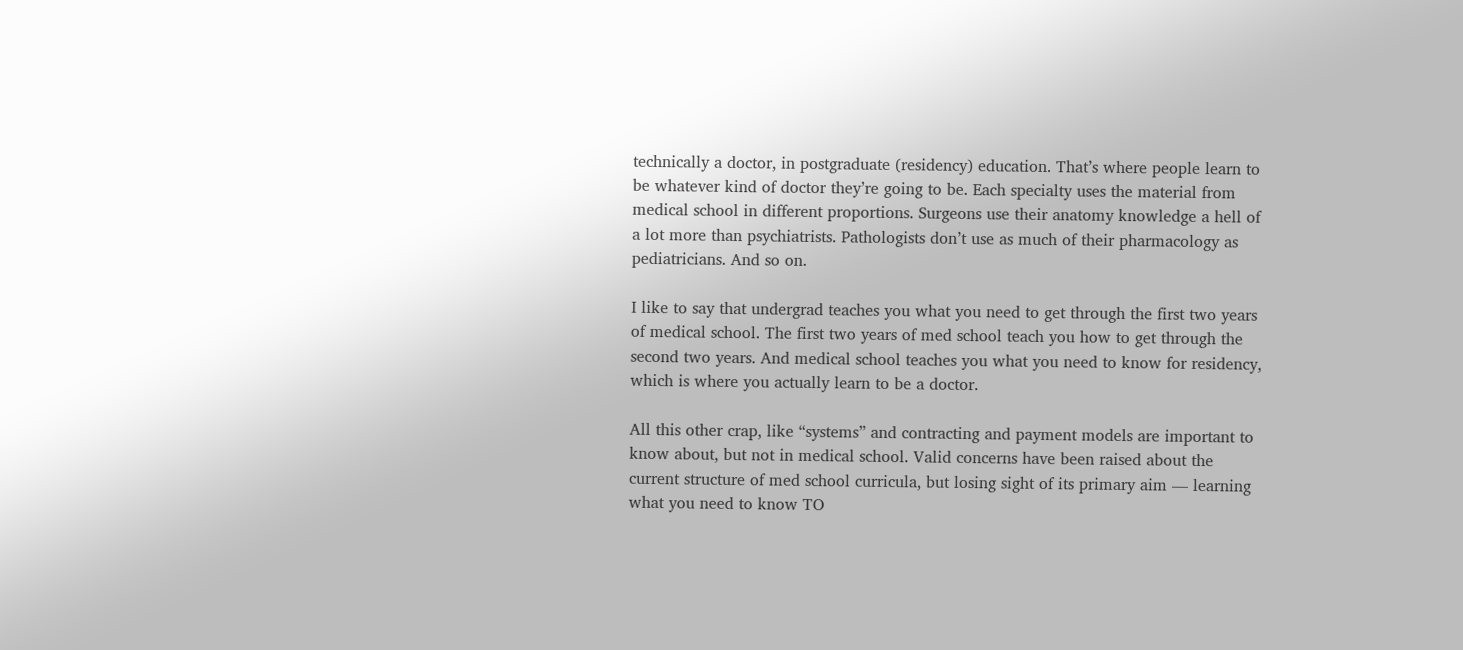technically a doctor, in postgraduate (residency) education. That’s where people learn to be whatever kind of doctor they’re going to be. Each specialty uses the material from medical school in different proportions. Surgeons use their anatomy knowledge a hell of a lot more than psychiatrists. Pathologists don’t use as much of their pharmacology as pediatricians. And so on.

I like to say that undergrad teaches you what you need to get through the first two years of medical school. The first two years of med school teach you how to get through the second two years. And medical school teaches you what you need to know for residency, which is where you actually learn to be a doctor.

All this other crap, like “systems” and contracting and payment models are important to know about, but not in medical school. Valid concerns have been raised about the current structure of med school curricula, but losing sight of its primary aim — learning what you need to know TO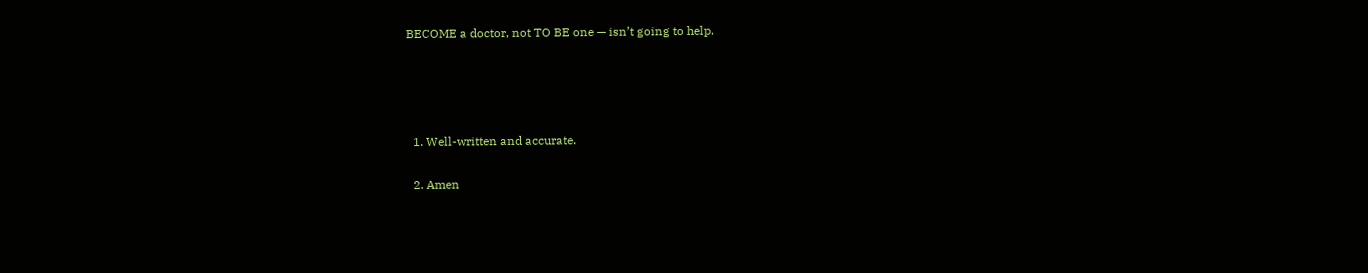BECOME a doctor, not TO BE one — isn’t going to help.




  1. Well-written and accurate.

  2. Amen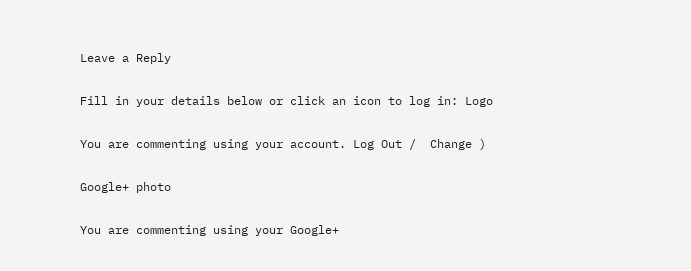Leave a Reply

Fill in your details below or click an icon to log in: Logo

You are commenting using your account. Log Out /  Change )

Google+ photo

You are commenting using your Google+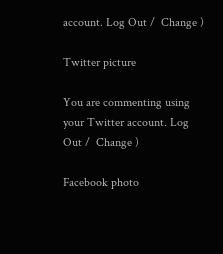account. Log Out /  Change )

Twitter picture

You are commenting using your Twitter account. Log Out /  Change )

Facebook photo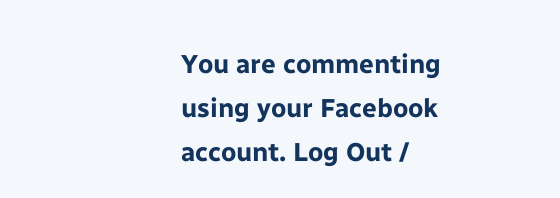You are commenting using your Facebook account. Log Out /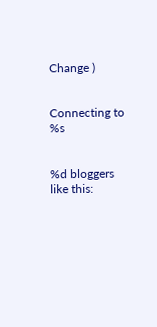Change )


Connecting to %s


%d bloggers like this: